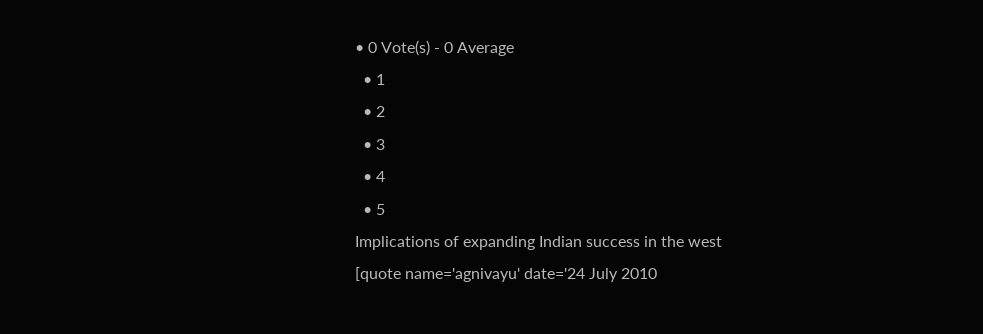• 0 Vote(s) - 0 Average
  • 1
  • 2
  • 3
  • 4
  • 5
Implications of expanding Indian success in the west
[quote name='agnivayu' date='24 July 2010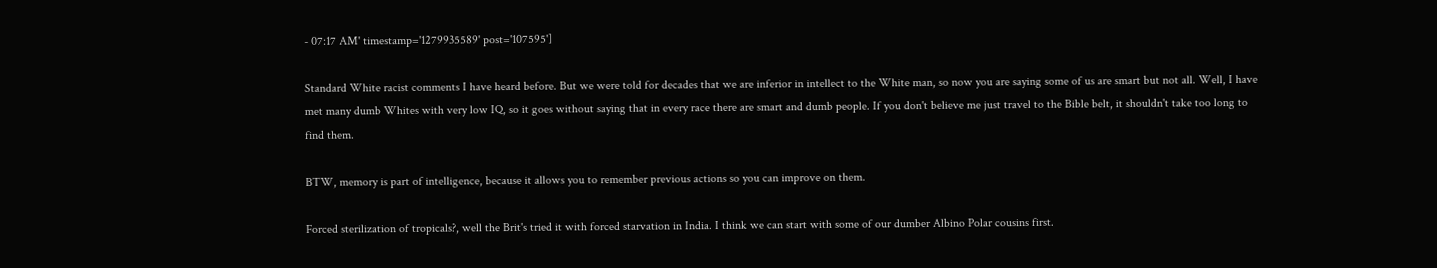- 07:17 AM' timestamp='1279935589' post='107595']

Standard White racist comments I have heard before. But we were told for decades that we are inferior in intellect to the White man, so now you are saying some of us are smart but not all. Well, I have met many dumb Whites with very low IQ, so it goes without saying that in every race there are smart and dumb people. If you don't believe me just travel to the Bible belt, it shouldn't take too long to find them.

BTW, memory is part of intelligence, because it allows you to remember previous actions so you can improve on them.

Forced sterilization of tropicals?, well the Brit's tried it with forced starvation in India. I think we can start with some of our dumber Albino Polar cousins first.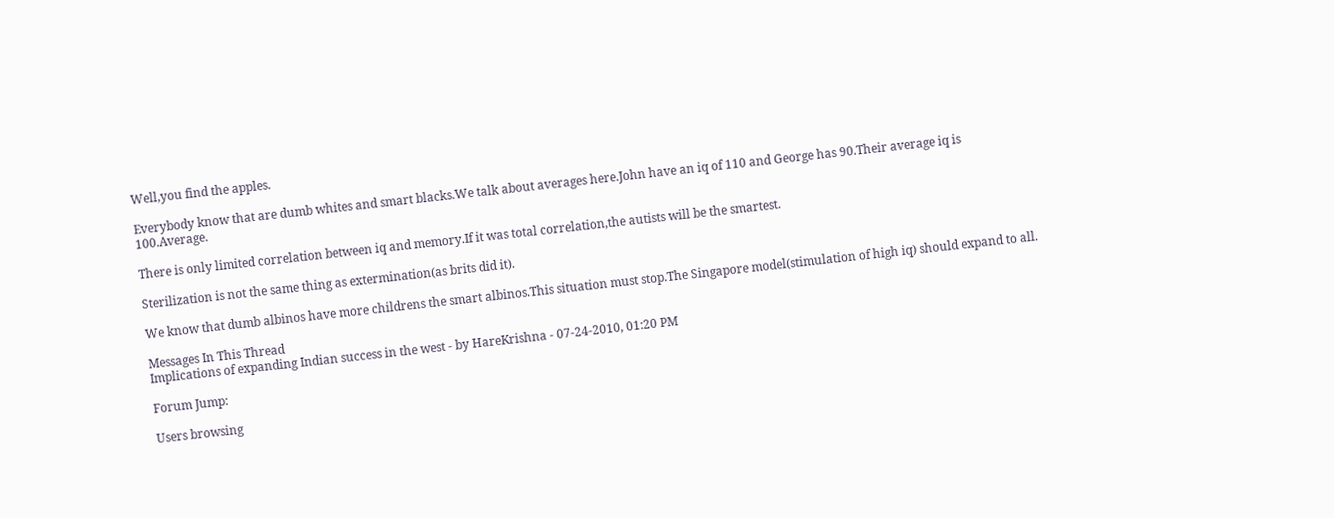Well,you find the apples.

Everybody know that are dumb whites and smart blacks.We talk about averages here.John have an iq of 110 and George has 90.Their average iq is 100.Average.

There is only limited correlation between iq and memory.If it was total correlation,the autists will be the smartest.

Sterilization is not the same thing as extermination(as brits did it).

We know that dumb albinos have more childrens the smart albinos.This situation must stop.The Singapore model(stimulation of high iq) should expand to all.

Messages In This Thread
Implications of expanding Indian success in the west - by HareKrishna - 07-24-2010, 01:20 PM

Forum Jump:

Users browsing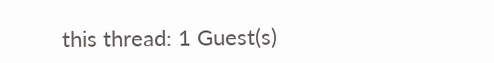this thread: 1 Guest(s)